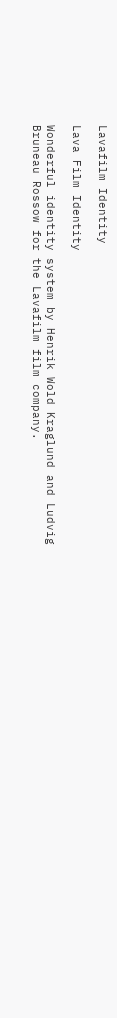Lavafilm Identity

Lava Film Identity

Wonderful identity system by Henrik Wold Kraglund and Ludvig Bruneau Rossow for the Lavafilm film company.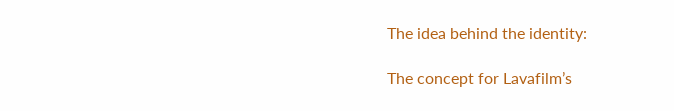The idea behind the identity:

The concept for Lavafilm’s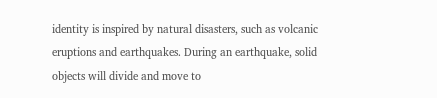identity is inspired by natural disasters, such as volcanic eruptions and earthquakes. During an earthquake, solid objects will divide and move to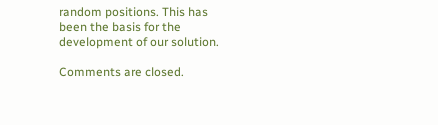random positions. This has been the basis for the development of our solution.

Comments are closed.